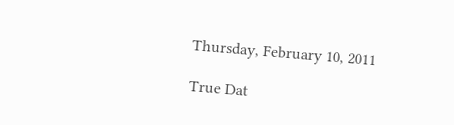Thursday, February 10, 2011

True Dat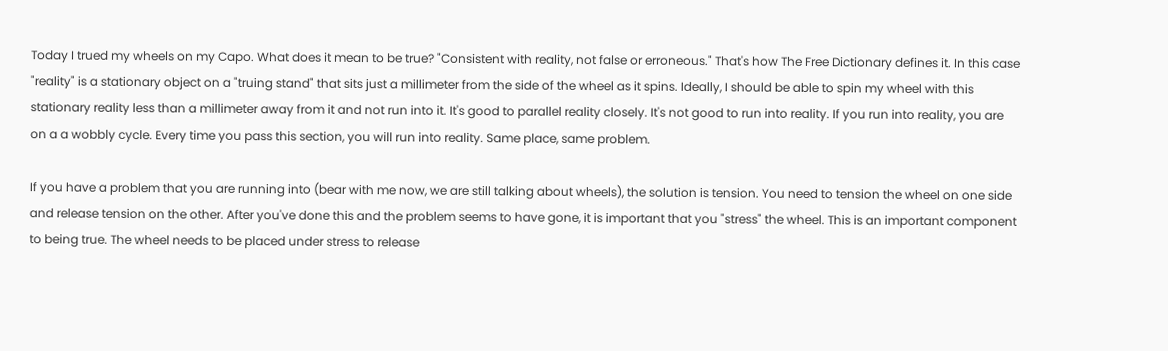Today I trued my wheels on my Capo. What does it mean to be true? "Consistent with reality, not false or erroneous." That's how The Free Dictionary defines it. In this case "reality" is a stationary object on a "truing stand" that sits just a millimeter from the side of the wheel as it spins. Ideally, I should be able to spin my wheel with this stationary reality less than a millimeter away from it and not run into it. It's good to parallel reality closely. It's not good to run into reality. If you run into reality, you are on a a wobbly cycle. Every time you pass this section, you will run into reality. Same place, same problem.

If you have a problem that you are running into (bear with me now, we are still talking about wheels), the solution is tension. You need to tension the wheel on one side and release tension on the other. After you've done this and the problem seems to have gone, it is important that you "stress" the wheel. This is an important component to being true. The wheel needs to be placed under stress to release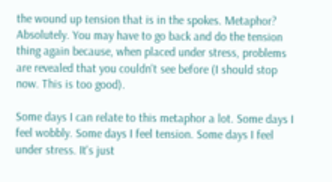the wound up tension that is in the spokes. Metaphor? Absolutely. You may have to go back and do the tension thing again because, when placed under stress, problems are revealed that you couldn't see before (I should stop now. This is too good).

Some days I can relate to this metaphor a lot. Some days I feel wobbly. Some days I feel tension. Some days I feel under stress. It's just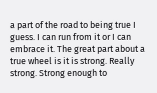a part of the road to being true I guess. I can run from it or I can embrace it. The great part about a true wheel is it is strong. Really strong. Strong enough to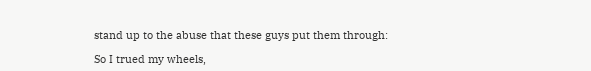stand up to the abuse that these guys put them through:

So I trued my wheels,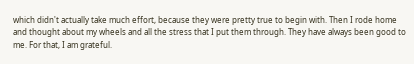which didn't actually take much effort, because they were pretty true to begin with. Then I rode home and thought about my wheels and all the stress that I put them through. They have always been good to me. For that, I am grateful.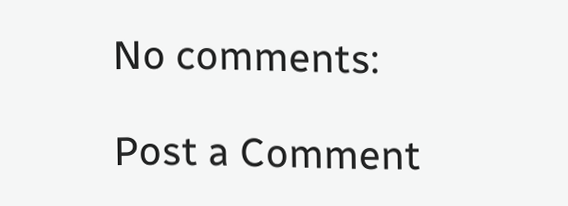No comments:

Post a Comment